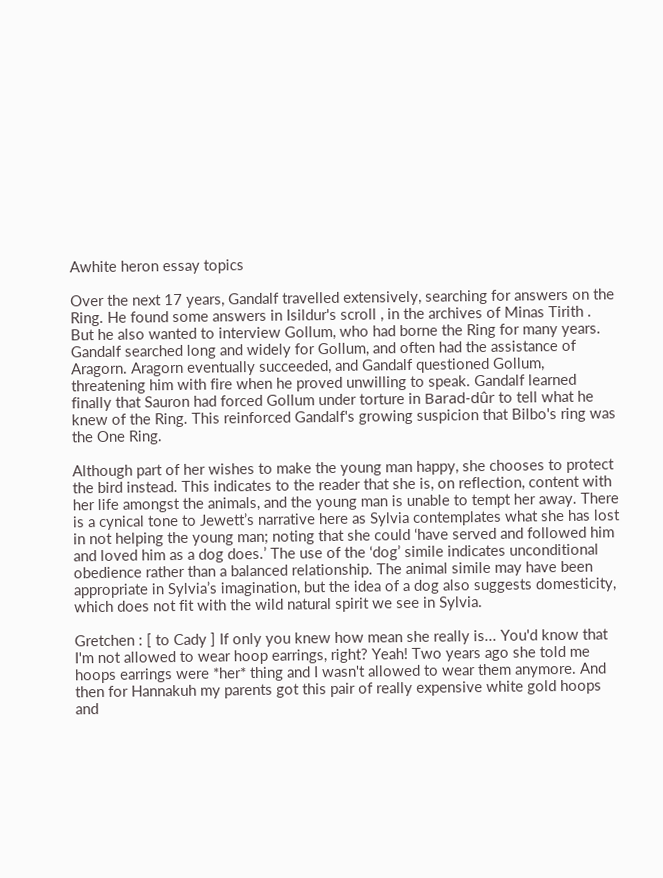Awhite heron essay topics

Over the next 17 years, Gandalf travelled extensively, searching for answers on the Ring. He found some answers in Isildur's scroll , in the archives of Minas Tirith . But he also wanted to interview Gollum, who had borne the Ring for many years. Gandalf searched long and widely for Gollum, and often had the assistance of Aragorn. Aragorn eventually succeeded, and Gandalf questioned Gollum, threatening him with fire when he proved unwilling to speak. Gandalf learned finally that Sauron had forced Gollum under torture in Barad-dûr to tell what he knew of the Ring. This reinforced Gandalf's growing suspicion that Bilbo's ring was the One Ring.

Although part of her wishes to make the young man happy, she chooses to protect the bird instead. This indicates to the reader that she is, on reflection, content with her life amongst the animals, and the young man is unable to tempt her away. There is a cynical tone to Jewett’s narrative here as Sylvia contemplates what she has lost in not helping the young man; noting that she could ‘have served and followed him and loved him as a dog does.’ The use of the ‘dog’ simile indicates unconditional obedience rather than a balanced relationship. The animal simile may have been appropriate in Sylvia’s imagination, but the idea of a dog also suggests domesticity, which does not fit with the wild natural spirit we see in Sylvia.

Gretchen : [ to Cady ] If only you knew how mean she really is... You'd know that I'm not allowed to wear hoop earrings, right? Yeah! Two years ago she told me hoops earrings were *her* thing and I wasn't allowed to wear them anymore. And then for Hannakuh my parents got this pair of really expensive white gold hoops and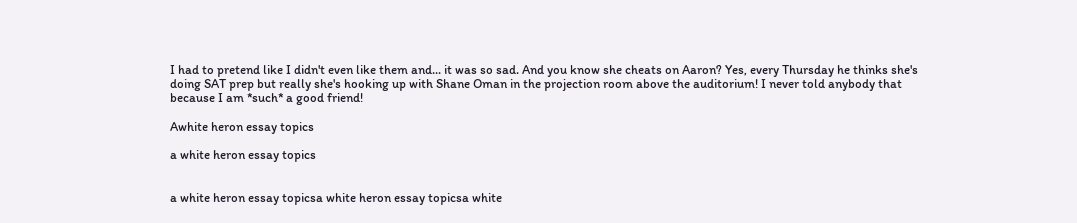I had to pretend like I didn't even like them and... it was so sad. And you know she cheats on Aaron? Yes, every Thursday he thinks she's doing SAT prep but really she's hooking up with Shane Oman in the projection room above the auditorium! I never told anybody that because I am *such* a good friend!

Awhite heron essay topics

a white heron essay topics


a white heron essay topicsa white heron essay topicsa white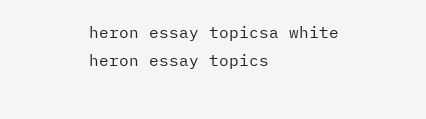heron essay topicsa white heron essay topics